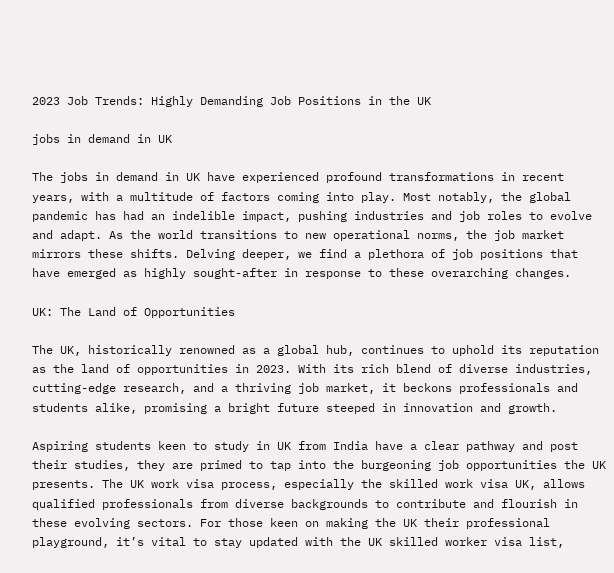2023 Job Trends: Highly Demanding Job Positions in the UK

jobs in demand in UK

The jobs in demand in UK have experienced profound transformations in recent years, with a multitude of factors coming into play. Most notably, the global pandemic has had an indelible impact, pushing industries and job roles to evolve and adapt. As the world transitions to new operational norms, the job market mirrors these shifts. Delving deeper, we find a plethora of job positions that have emerged as highly sought-after in response to these overarching changes.

UK: The Land of Opportunities

The UK, historically renowned as a global hub, continues to uphold its reputation as the land of opportunities in 2023. With its rich blend of diverse industries, cutting-edge research, and a thriving job market, it beckons professionals and students alike, promising a bright future steeped in innovation and growth.

Aspiring students keen to study in UK from India have a clear pathway and post their studies, they are primed to tap into the burgeoning job opportunities the UK presents. The UK work visa process, especially the skilled work visa UK, allows qualified professionals from diverse backgrounds to contribute and flourish in these evolving sectors. For those keen on making the UK their professional playground, it’s vital to stay updated with the UK skilled worker visa list,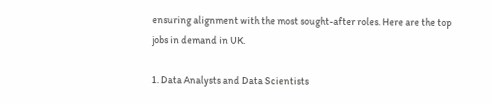ensuring alignment with the most sought-after roles. Here are the top jobs in demand in UK.

1. Data Analysts and Data Scientists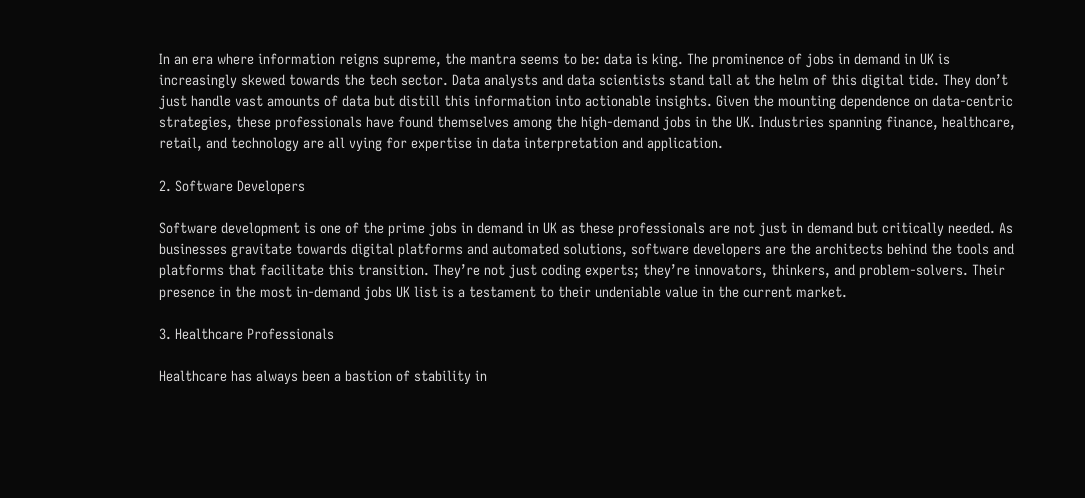In an era where information reigns supreme, the mantra seems to be: data is king. The prominence of jobs in demand in UK is increasingly skewed towards the tech sector. Data analysts and data scientists stand tall at the helm of this digital tide. They don’t just handle vast amounts of data but distill this information into actionable insights. Given the mounting dependence on data-centric strategies, these professionals have found themselves among the high-demand jobs in the UK. Industries spanning finance, healthcare, retail, and technology are all vying for expertise in data interpretation and application.

2. Software Developers

Software development is one of the prime jobs in demand in UK as these professionals are not just in demand but critically needed. As businesses gravitate towards digital platforms and automated solutions, software developers are the architects behind the tools and platforms that facilitate this transition. They’re not just coding experts; they’re innovators, thinkers, and problem-solvers. Their presence in the most in-demand jobs UK list is a testament to their undeniable value in the current market.

3. Healthcare Professionals

Healthcare has always been a bastion of stability in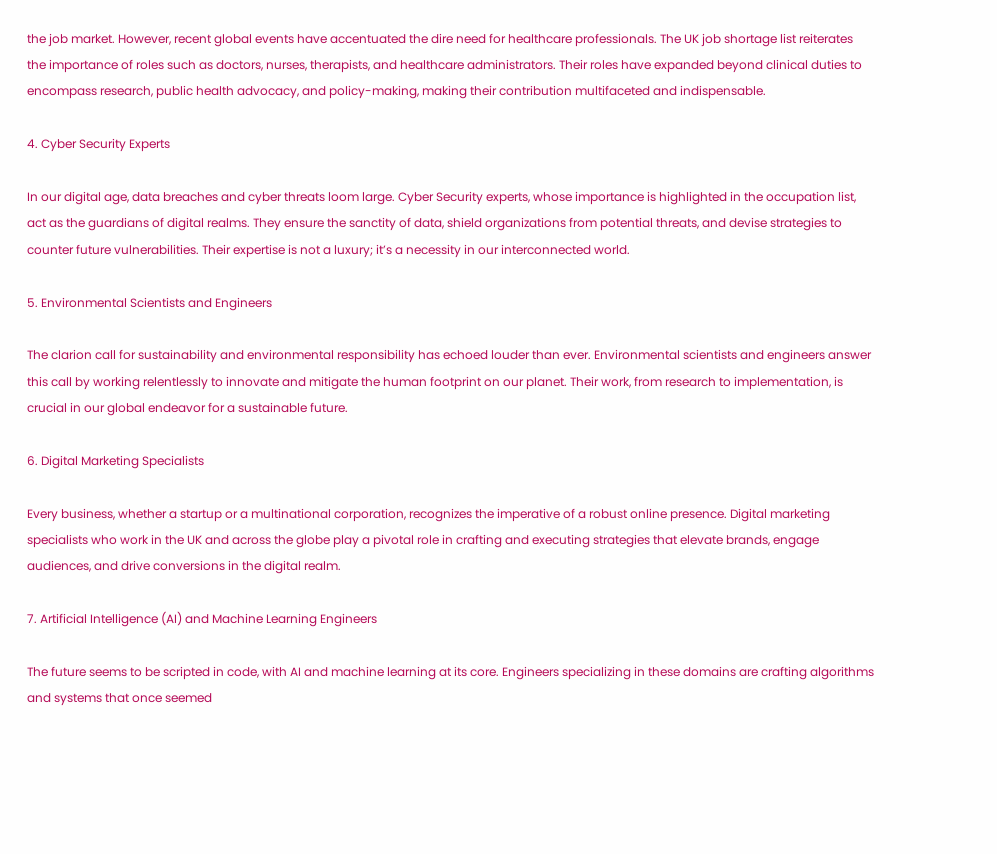the job market. However, recent global events have accentuated the dire need for healthcare professionals. The UK job shortage list reiterates the importance of roles such as doctors, nurses, therapists, and healthcare administrators. Their roles have expanded beyond clinical duties to encompass research, public health advocacy, and policy-making, making their contribution multifaceted and indispensable.

4. Cyber Security Experts

In our digital age, data breaches and cyber threats loom large. Cyber Security experts, whose importance is highlighted in the occupation list, act as the guardians of digital realms. They ensure the sanctity of data, shield organizations from potential threats, and devise strategies to counter future vulnerabilities. Their expertise is not a luxury; it’s a necessity in our interconnected world.

5. Environmental Scientists and Engineers

The clarion call for sustainability and environmental responsibility has echoed louder than ever. Environmental scientists and engineers answer this call by working relentlessly to innovate and mitigate the human footprint on our planet. Their work, from research to implementation, is crucial in our global endeavor for a sustainable future.

6. Digital Marketing Specialists

Every business, whether a startup or a multinational corporation, recognizes the imperative of a robust online presence. Digital marketing specialists who work in the UK and across the globe play a pivotal role in crafting and executing strategies that elevate brands, engage audiences, and drive conversions in the digital realm.

7. Artificial Intelligence (AI) and Machine Learning Engineers

The future seems to be scripted in code, with AI and machine learning at its core. Engineers specializing in these domains are crafting algorithms and systems that once seemed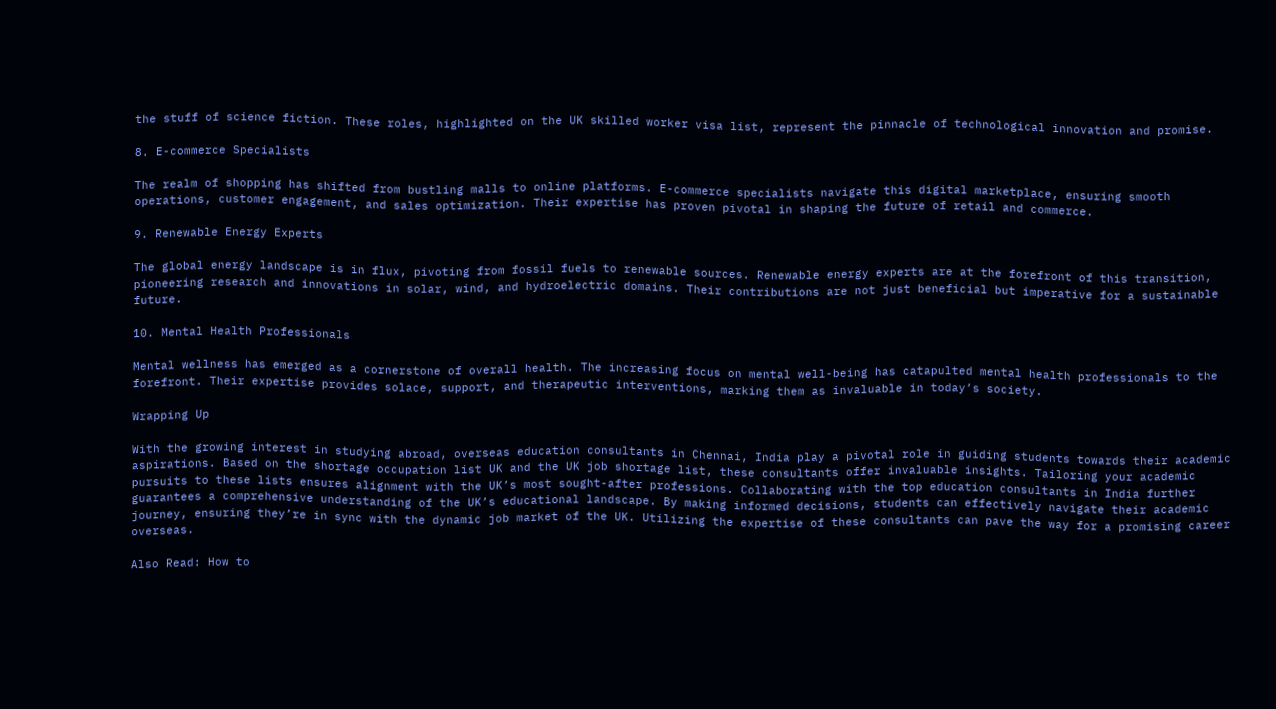the stuff of science fiction. These roles, highlighted on the UK skilled worker visa list, represent the pinnacle of technological innovation and promise.

8. E-commerce Specialists

The realm of shopping has shifted from bustling malls to online platforms. E-commerce specialists navigate this digital marketplace, ensuring smooth operations, customer engagement, and sales optimization. Their expertise has proven pivotal in shaping the future of retail and commerce.

9. Renewable Energy Experts

The global energy landscape is in flux, pivoting from fossil fuels to renewable sources. Renewable energy experts are at the forefront of this transition, pioneering research and innovations in solar, wind, and hydroelectric domains. Their contributions are not just beneficial but imperative for a sustainable future.

10. Mental Health Professionals

Mental wellness has emerged as a cornerstone of overall health. The increasing focus on mental well-being has catapulted mental health professionals to the forefront. Their expertise provides solace, support, and therapeutic interventions, marking them as invaluable in today’s society.

Wrapping Up

With the growing interest in studying abroad, overseas education consultants in Chennai, India play a pivotal role in guiding students towards their academic aspirations. Based on the shortage occupation list UK and the UK job shortage list, these consultants offer invaluable insights. Tailoring your academic pursuits to these lists ensures alignment with the UK’s most sought-after professions. Collaborating with the top education consultants in India further guarantees a comprehensive understanding of the UK’s educational landscape. By making informed decisions, students can effectively navigate their academic journey, ensuring they’re in sync with the dynamic job market of the UK. Utilizing the expertise of these consultants can pave the way for a promising career overseas.

Also Read: How to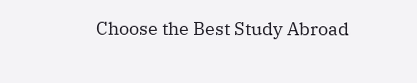Choose the Best Study Abroad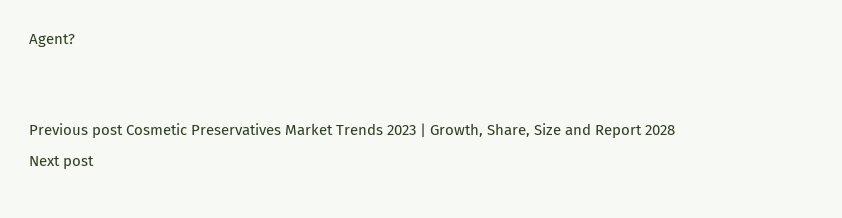Agent?


Previous post Cosmetic Preservatives Market Trends 2023 | Growth, Share, Size and Report 2028
Next post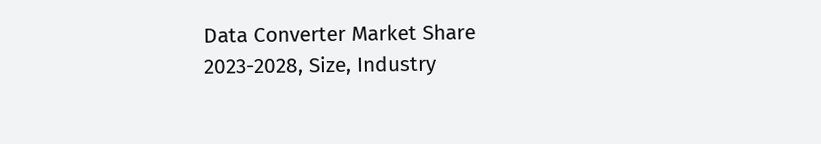Data Converter Market Share 2023-2028, Size, Industry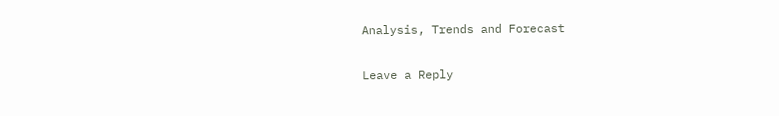Analysis, Trends and Forecast

Leave a Reply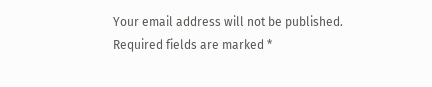Your email address will not be published. Required fields are marked *